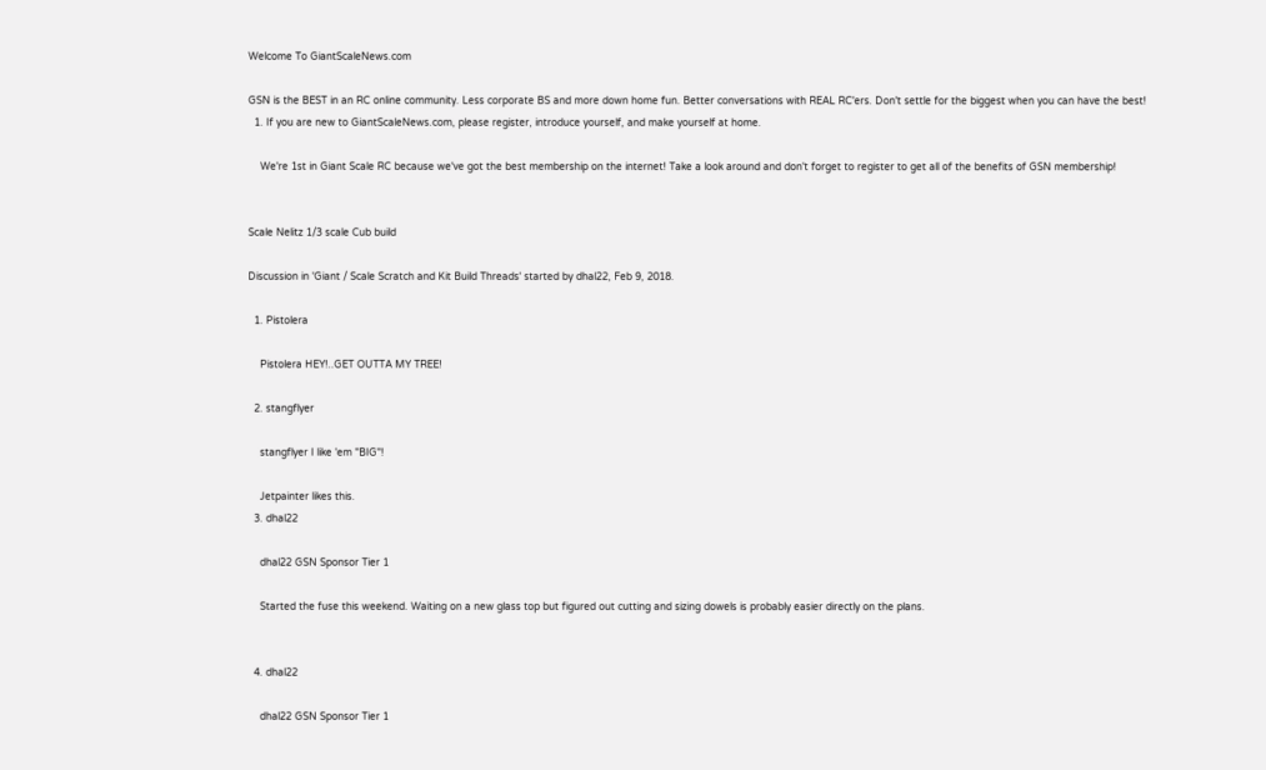Welcome To GiantScaleNews.com

GSN is the BEST in an RC online community. Less corporate BS and more down home fun. Better conversations with REAL RC'ers. Don't settle for the biggest when you can have the best!
  1. If you are new to GiantScaleNews.com, please register, introduce yourself, and make yourself at home.

    We're 1st in Giant Scale RC because we've got the best membership on the internet! Take a look around and don't forget to register to get all of the benefits of GSN membership!


Scale Nelitz 1/3 scale Cub build

Discussion in 'Giant / Scale Scratch and Kit Build Threads' started by dhal22, Feb 9, 2018.

  1. Pistolera

    Pistolera HEY!..GET OUTTA MY TREE!

  2. stangflyer

    stangflyer I like 'em "BIG"!

    Jetpainter likes this.
  3. dhal22

    dhal22 GSN Sponsor Tier 1

    Started the fuse this weekend. Waiting on a new glass top but figured out cutting and sizing dowels is probably easier directly on the plans.


  4. dhal22

    dhal22 GSN Sponsor Tier 1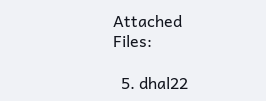Attached Files:

  5. dhal22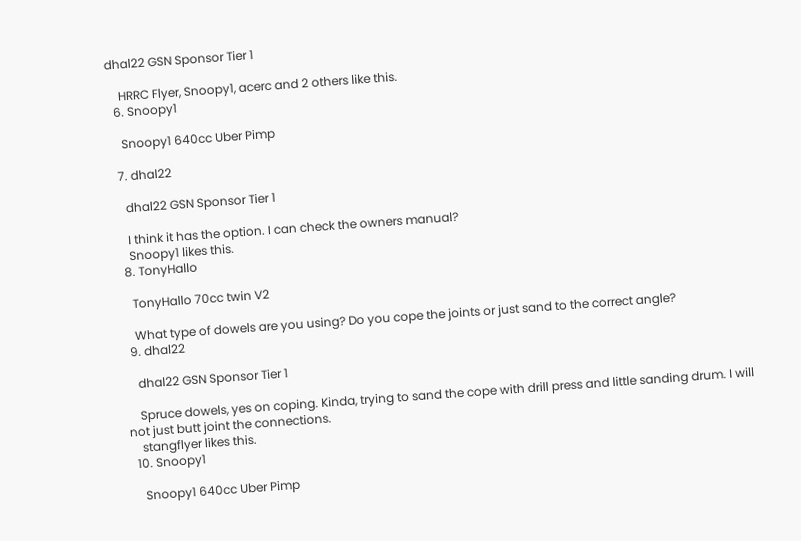dhal22 GSN Sponsor Tier 1

    HRRC Flyer, Snoopy1, acerc and 2 others like this.
  6. Snoopy1

    Snoopy1 640cc Uber Pimp

  7. dhal22

    dhal22 GSN Sponsor Tier 1

    I think it has the option. I can check the owners manual?
    Snoopy1 likes this.
  8. TonyHallo

    TonyHallo 70cc twin V2

    What type of dowels are you using? Do you cope the joints or just sand to the correct angle?
  9. dhal22

    dhal22 GSN Sponsor Tier 1

    Spruce dowels, yes on coping. Kinda, trying to sand the cope with drill press and little sanding drum. I will not just butt joint the connections.
    stangflyer likes this.
  10. Snoopy1

    Snoopy1 640cc Uber Pimp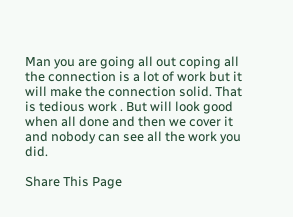Man you are going all out coping all the connection is a lot of work but it will make the connection solid. That is tedious work . But will look good when all done and then we cover it and nobody can see all the work you did.

Share This Page